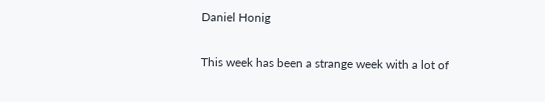Daniel Honig

This week has been a strange week with a lot of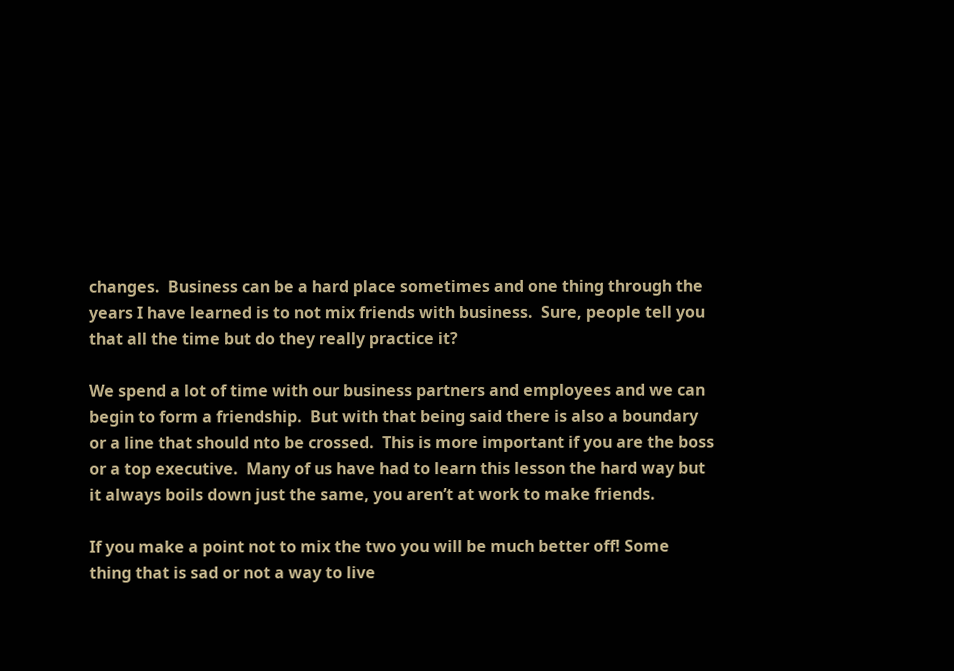changes.  Business can be a hard place sometimes and one thing through the years I have learned is to not mix friends with business.  Sure, people tell you that all the time but do they really practice it?

We spend a lot of time with our business partners and employees and we can begin to form a friendship.  But with that being said there is also a boundary or a line that should nto be crossed.  This is more important if you are the boss or a top executive.  Many of us have had to learn this lesson the hard way but it always boils down just the same, you aren’t at work to make friends.

If you make a point not to mix the two you will be much better off! Some thing that is sad or not a way to live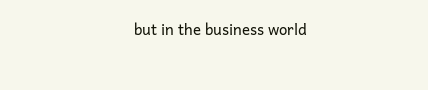but in the business world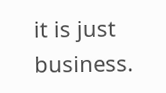it is just business.